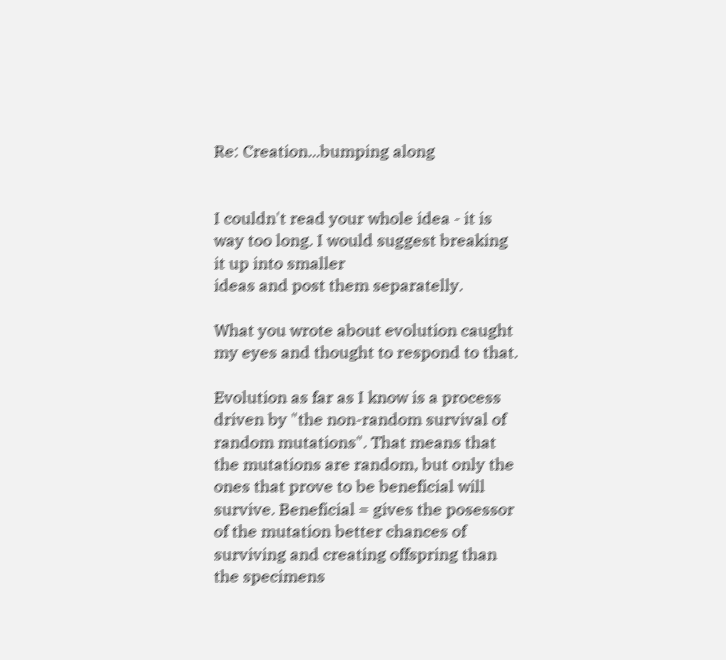Re: Creation...bumping along


I couldn't read your whole idea - it is way too long. I would suggest breaking it up into smaller
ideas and post them separatelly.

What you wrote about evolution caught my eyes and thought to respond to that.

Evolution as far as I know is a process driven by "the non-random survival of random mutations". That means that the mutations are random, but only the ones that prove to be beneficial will survive. Beneficial = gives the posessor of the mutation better chances of surviving and creating offspring than the specimens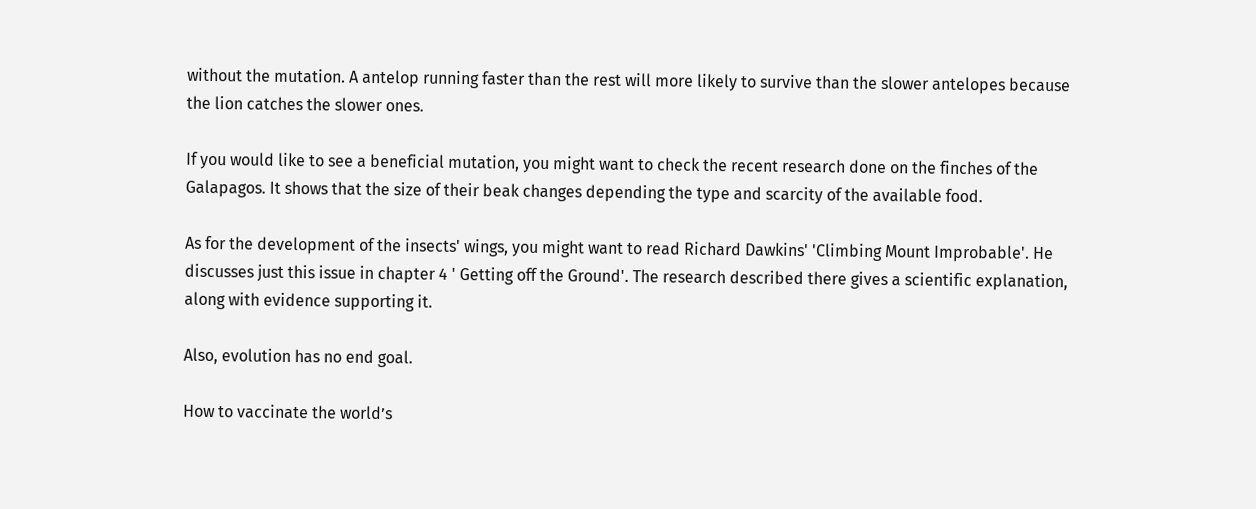without the mutation. A antelop running faster than the rest will more likely to survive than the slower antelopes because the lion catches the slower ones.

If you would like to see a beneficial mutation, you might want to check the recent research done on the finches of the Galapagos. It shows that the size of their beak changes depending the type and scarcity of the available food.

As for the development of the insects' wings, you might want to read Richard Dawkins' 'Climbing Mount Improbable'. He discusses just this issue in chapter 4 ' Getting off the Ground'. The research described there gives a scientific explanation, along with evidence supporting it.

Also, evolution has no end goal.

How to vaccinate the world’s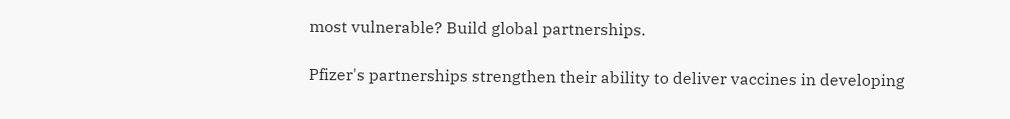most vulnerable? Build global partnerships.

Pfizer's partnerships strengthen their ability to deliver vaccines in developing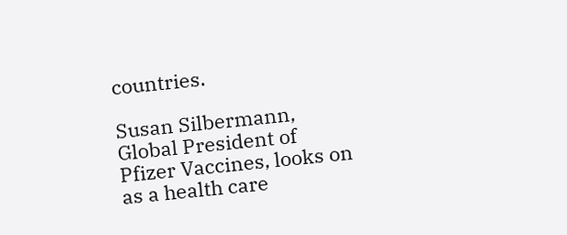countries.

Susan Silbermann, Global President of Pfizer Vaccines, looks on as a health care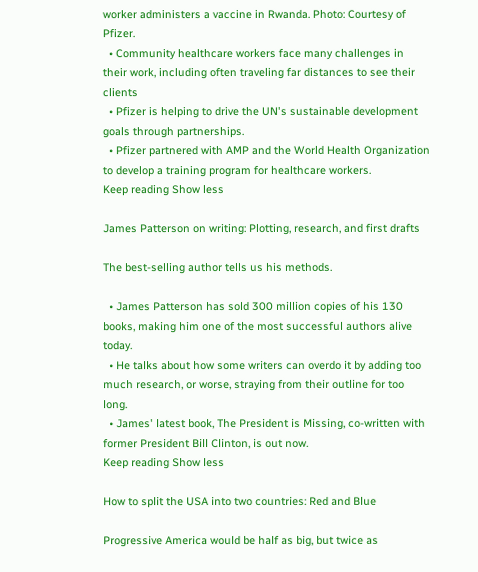worker administers a vaccine in Rwanda. Photo: Courtesy of Pfizer.
  • Community healthcare workers face many challenges in their work, including often traveling far distances to see their clients
  • Pfizer is helping to drive the UN's sustainable development goals through partnerships.
  • Pfizer partnered with AMP and the World Health Organization to develop a training program for healthcare workers.
Keep reading Show less

James Patterson on writing: Plotting, research, and first drafts

The best-selling author tells us his methods.

  • James Patterson has sold 300 million copies of his 130 books, making him one of the most successful authors alive today.
  • He talks about how some writers can overdo it by adding too much research, or worse, straying from their outline for too long.
  • James' latest book, The President is Missing, co-written with former President Bill Clinton, is out now.
Keep reading Show less

How to split the USA into two countries: Red and Blue

Progressive America would be half as big, but twice as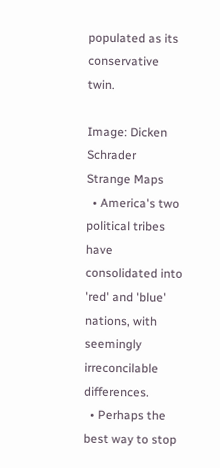populated as its conservative twin.

Image: Dicken Schrader
Strange Maps
  • America's two political tribes have consolidated into 'red' and 'blue' nations, with seemingly irreconcilable differences.
  • Perhaps the best way to stop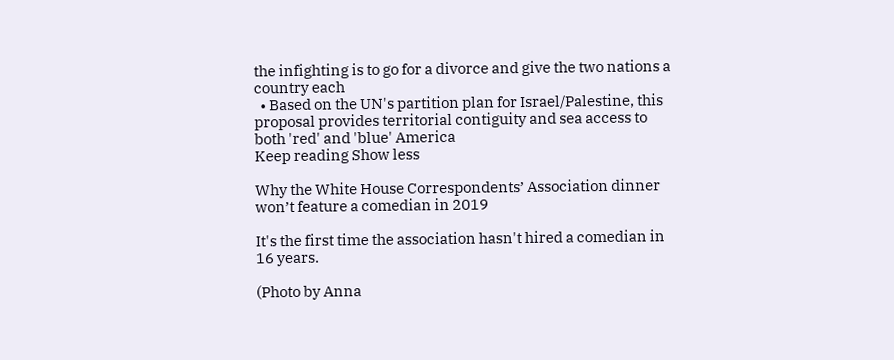the infighting is to go for a divorce and give the two nations a country each
  • Based on the UN's partition plan for Israel/Palestine, this proposal provides territorial contiguity and sea access to both 'red' and 'blue' America
Keep reading Show less

Why the White House Correspondents’ Association dinner won’t feature a comedian in 2019

It's the first time the association hasn't hired a comedian in 16 years.

(Photo by Anna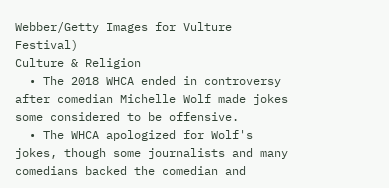Webber/Getty Images for Vulture Festival)
Culture & Religion
  • The 2018 WHCA ended in controversy after comedian Michelle Wolf made jokes some considered to be offensive.
  • The WHCA apologized for Wolf's jokes, though some journalists and many comedians backed the comedian and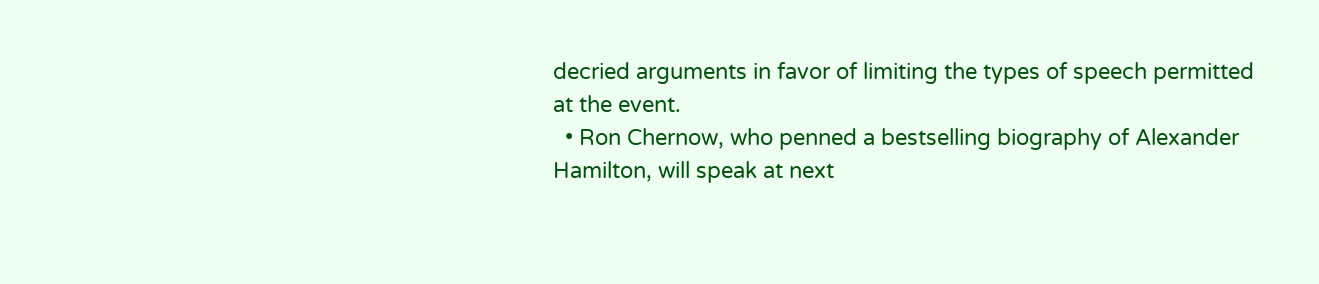decried arguments in favor of limiting the types of speech permitted at the event.
  • Ron Chernow, who penned a bestselling biography of Alexander Hamilton, will speak at next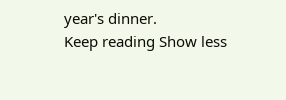year's dinner.
Keep reading Show less